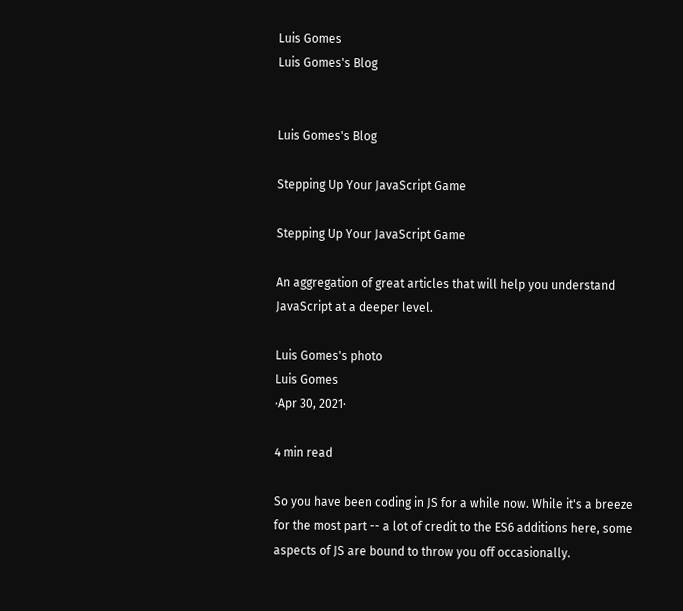Luis Gomes
Luis Gomes's Blog


Luis Gomes's Blog

Stepping Up Your JavaScript Game

Stepping Up Your JavaScript Game

An aggregation of great articles that will help you understand JavaScript at a deeper level.

Luis Gomes's photo
Luis Gomes
·Apr 30, 2021·

4 min read

So you have been coding in JS for a while now. While it's a breeze for the most part -- a lot of credit to the ES6 additions here, some aspects of JS are bound to throw you off occasionally.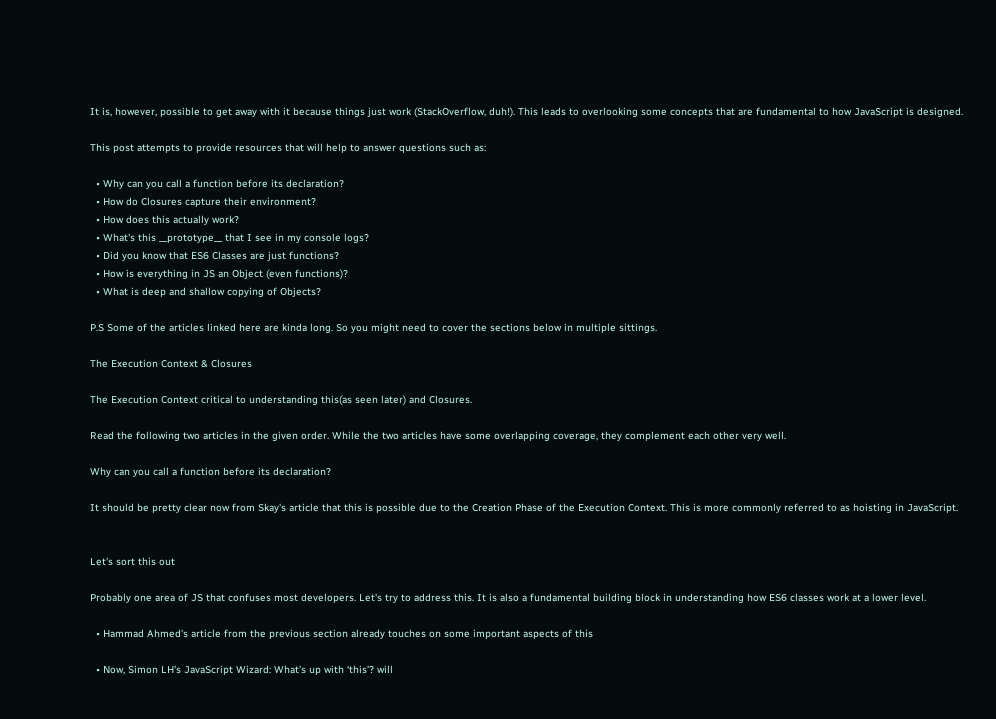It is, however, possible to get away with it because things just work (StackOverflow, duh!). This leads to overlooking some concepts that are fundamental to how JavaScript is designed.

This post attempts to provide resources that will help to answer questions such as:

  • Why can you call a function before its declaration?
  • How do Closures capture their environment?
  • How does this actually work?
  • What's this __prototype__ that I see in my console logs?
  • Did you know that ES6 Classes are just functions?
  • How is everything in JS an Object (even functions)?
  • What is deep and shallow copying of Objects?

P.S Some of the articles linked here are kinda long. So you might need to cover the sections below in multiple sittings.

The Execution Context & Closures

The Execution Context critical to understanding this(as seen later) and Closures.

Read the following two articles in the given order. While the two articles have some overlapping coverage, they complement each other very well.

Why can you call a function before its declaration?

It should be pretty clear now from Skay's article that this is possible due to the Creation Phase of the Execution Context. This is more commonly referred to as hoisting in JavaScript.


Let's sort this out

Probably one area of JS that confuses most developers. Let's try to address this. It is also a fundamental building block in understanding how ES6 classes work at a lower level.

  • Hammad Ahmed's article from the previous section already touches on some important aspects of this

  • Now, Simon LH's JavaScript Wizard: What’s up with ‘this’? will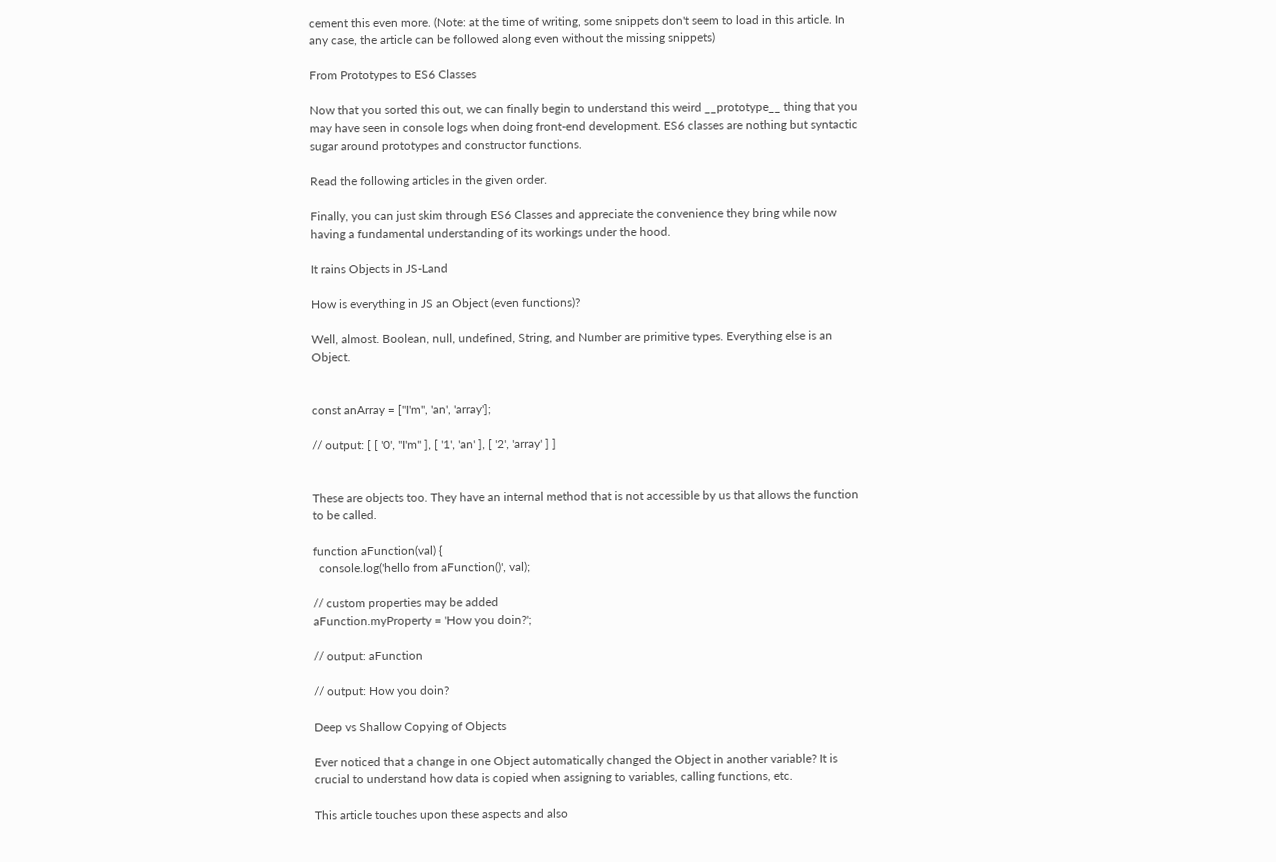cement this even more. (Note: at the time of writing, some snippets don't seem to load in this article. In any case, the article can be followed along even without the missing snippets)

From Prototypes to ES6 Classes

Now that you sorted this out, we can finally begin to understand this weird __prototype__ thing that you may have seen in console logs when doing front-end development. ES6 classes are nothing but syntactic sugar around prototypes and constructor functions.

Read the following articles in the given order.

Finally, you can just skim through ES6 Classes and appreciate the convenience they bring while now having a fundamental understanding of its workings under the hood.

It rains Objects in JS-Land

How is everything in JS an Object (even functions)?

Well, almost. Boolean, null, undefined, String, and Number are primitive types. Everything else is an Object.


const anArray = ["I'm", 'an', 'array'];

// output: [ [ '0', "I'm" ], [ '1', 'an' ], [ '2', 'array' ] ]


These are objects too. They have an internal method that is not accessible by us that allows the function to be called.

function aFunction(val) {
  console.log('hello from aFunction()', val);

// custom properties may be added
aFunction.myProperty = 'How you doin?';

// output: aFunction

// output: How you doin?

Deep vs Shallow Copying of Objects

Ever noticed that a change in one Object automatically changed the Object in another variable? It is crucial to understand how data is copied when assigning to variables, calling functions, etc.

This article touches upon these aspects and also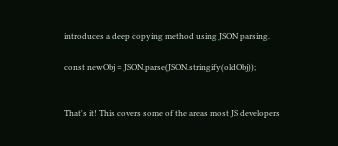introduces a deep copying method using JSON parsing.

const newObj = JSON.parse(JSON.stringify(oldObj));


That's it! This covers some of the areas most JS developers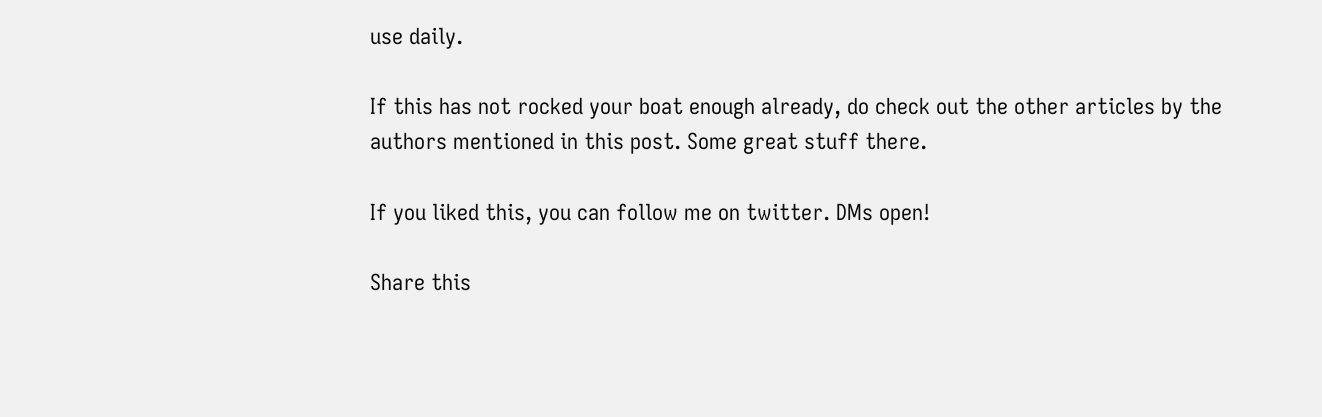use daily.

If this has not rocked your boat enough already, do check out the other articles by the authors mentioned in this post. Some great stuff there.

If you liked this, you can follow me on twitter. DMs open!

Share this